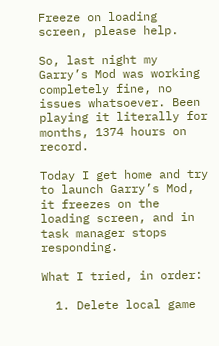Freeze on loading screen, please help.

So, last night my Garry’s Mod was working completely fine, no issues whatsoever. Been playing it literally for months, 1374 hours on record.

Today I get home and try to launch Garry’s Mod, it freezes on the loading screen, and in task manager stops responding.

What I tried, in order:

  1. Delete local game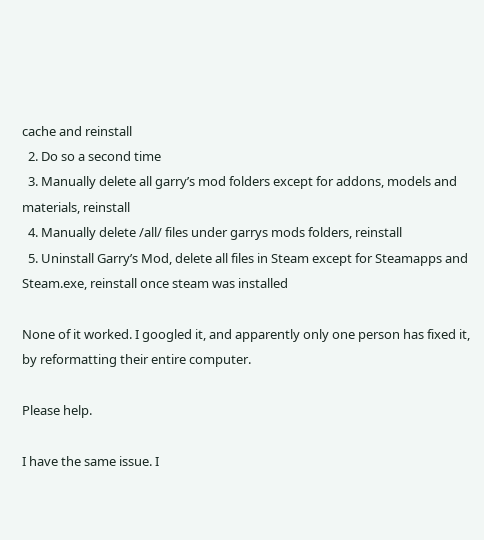cache and reinstall
  2. Do so a second time
  3. Manually delete all garry’s mod folders except for addons, models and materials, reinstall
  4. Manually delete /all/ files under garrys mods folders, reinstall
  5. Uninstall Garry’s Mod, delete all files in Steam except for Steamapps and Steam.exe, reinstall once steam was installed

None of it worked. I googled it, and apparently only one person has fixed it, by reformatting their entire computer.

Please help.

I have the same issue. I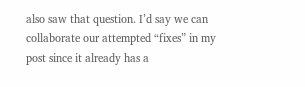also saw that question. I’d say we can collaborate our attempted “fixes” in my post since it already has a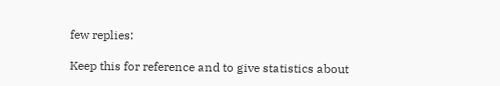few replies:

Keep this for reference and to give statistics about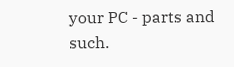your PC - parts and such.